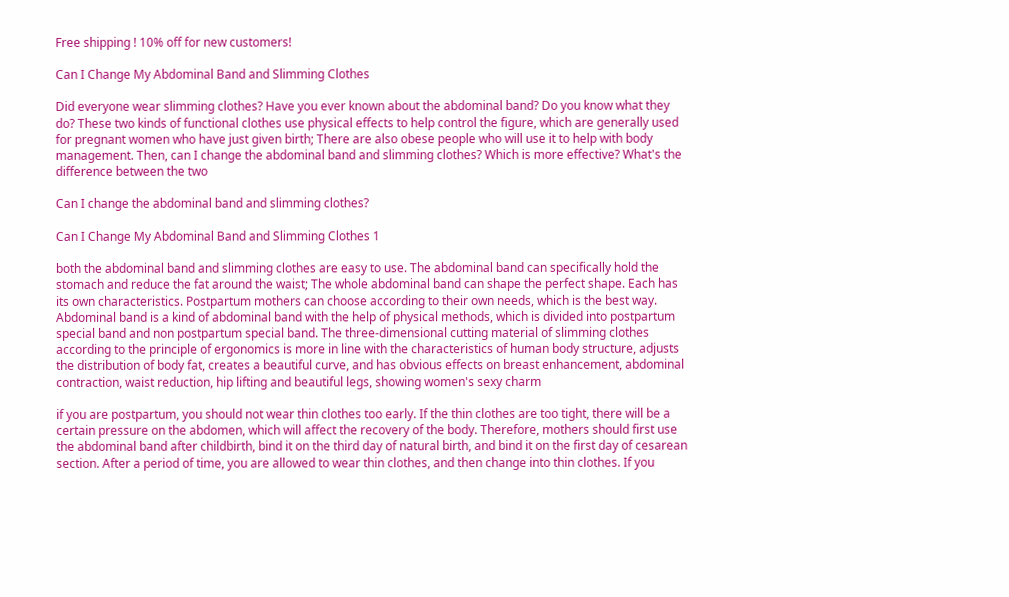Free shipping ! 10% off for new customers!

Can I Change My Abdominal Band and Slimming Clothes

Did everyone wear slimming clothes? Have you ever known about the abdominal band? Do you know what they do? These two kinds of functional clothes use physical effects to help control the figure, which are generally used for pregnant women who have just given birth; There are also obese people who will use it to help with body management. Then, can I change the abdominal band and slimming clothes? Which is more effective? What's the difference between the two

Can I change the abdominal band and slimming clothes?

Can I Change My Abdominal Band and Slimming Clothes 1

both the abdominal band and slimming clothes are easy to use. The abdominal band can specifically hold the stomach and reduce the fat around the waist; The whole abdominal band can shape the perfect shape. Each has its own characteristics. Postpartum mothers can choose according to their own needs, which is the best way. Abdominal band is a kind of abdominal band with the help of physical methods, which is divided into postpartum special band and non postpartum special band. The three-dimensional cutting material of slimming clothes according to the principle of ergonomics is more in line with the characteristics of human body structure, adjusts the distribution of body fat, creates a beautiful curve, and has obvious effects on breast enhancement, abdominal contraction, waist reduction, hip lifting and beautiful legs, showing women's sexy charm

if you are postpartum, you should not wear thin clothes too early. If the thin clothes are too tight, there will be a certain pressure on the abdomen, which will affect the recovery of the body. Therefore, mothers should first use the abdominal band after childbirth, bind it on the third day of natural birth, and bind it on the first day of cesarean section. After a period of time, you are allowed to wear thin clothes, and then change into thin clothes. If you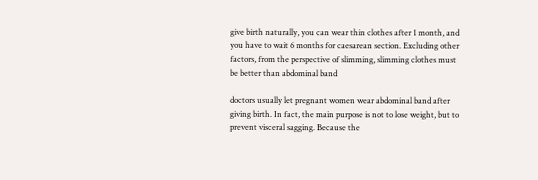give birth naturally, you can wear thin clothes after 1 month, and you have to wait 6 months for caesarean section. Excluding other factors, from the perspective of slimming, slimming clothes must be better than abdominal band

doctors usually let pregnant women wear abdominal band after giving birth. In fact, the main purpose is not to lose weight, but to prevent visceral sagging. Because the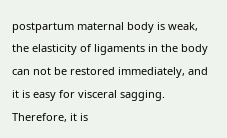postpartum maternal body is weak, the elasticity of ligaments in the body can not be restored immediately, and it is easy for visceral sagging. Therefore, it is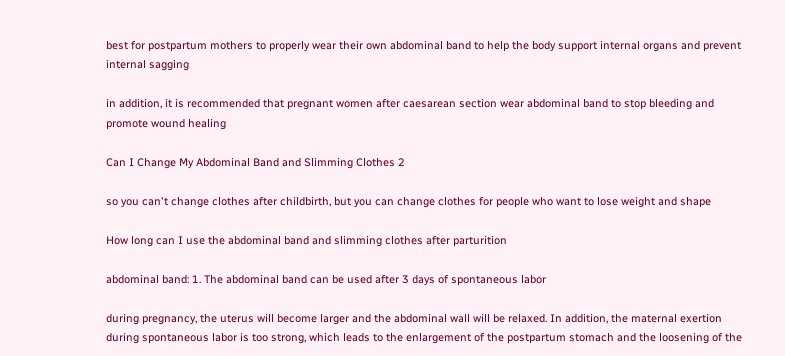best for postpartum mothers to properly wear their own abdominal band to help the body support internal organs and prevent internal sagging

in addition, it is recommended that pregnant women after caesarean section wear abdominal band to stop bleeding and promote wound healing

Can I Change My Abdominal Band and Slimming Clothes 2

so you can't change clothes after childbirth, but you can change clothes for people who want to lose weight and shape

How long can I use the abdominal band and slimming clothes after parturition

abdominal band: 1. The abdominal band can be used after 3 days of spontaneous labor

during pregnancy, the uterus will become larger and the abdominal wall will be relaxed. In addition, the maternal exertion during spontaneous labor is too strong, which leads to the enlargement of the postpartum stomach and the loosening of the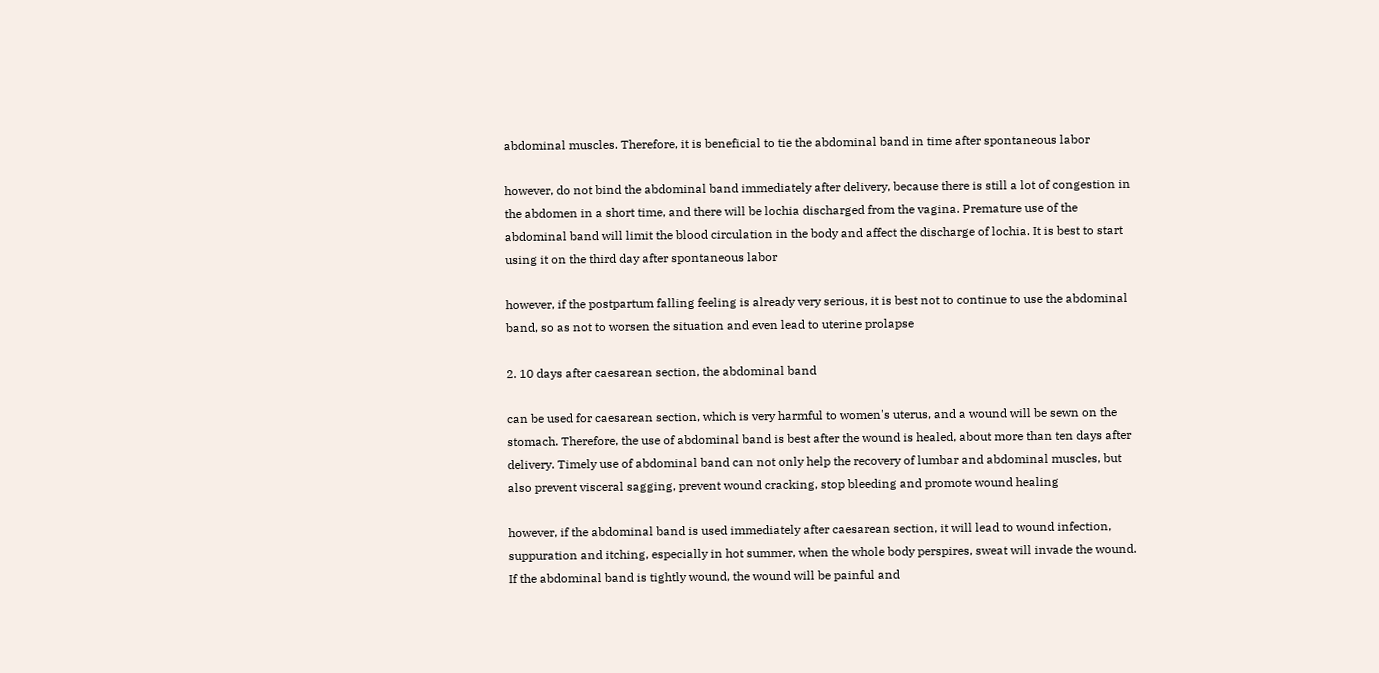abdominal muscles. Therefore, it is beneficial to tie the abdominal band in time after spontaneous labor

however, do not bind the abdominal band immediately after delivery, because there is still a lot of congestion in the abdomen in a short time, and there will be lochia discharged from the vagina. Premature use of the abdominal band will limit the blood circulation in the body and affect the discharge of lochia. It is best to start using it on the third day after spontaneous labor

however, if the postpartum falling feeling is already very serious, it is best not to continue to use the abdominal band, so as not to worsen the situation and even lead to uterine prolapse

2. 10 days after caesarean section, the abdominal band

can be used for caesarean section, which is very harmful to women's uterus, and a wound will be sewn on the stomach. Therefore, the use of abdominal band is best after the wound is healed, about more than ten days after delivery. Timely use of abdominal band can not only help the recovery of lumbar and abdominal muscles, but also prevent visceral sagging, prevent wound cracking, stop bleeding and promote wound healing

however, if the abdominal band is used immediately after caesarean section, it will lead to wound infection, suppuration and itching, especially in hot summer, when the whole body perspires, sweat will invade the wound. If the abdominal band is tightly wound, the wound will be painful and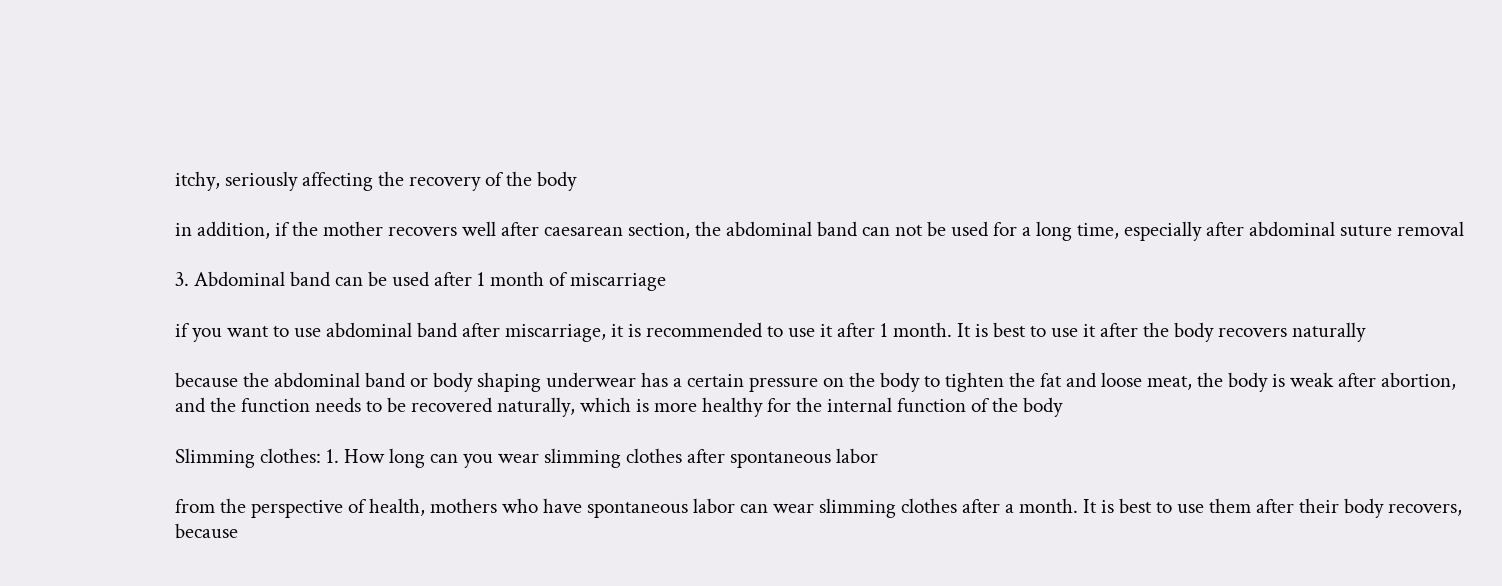itchy, seriously affecting the recovery of the body

in addition, if the mother recovers well after caesarean section, the abdominal band can not be used for a long time, especially after abdominal suture removal

3. Abdominal band can be used after 1 month of miscarriage

if you want to use abdominal band after miscarriage, it is recommended to use it after 1 month. It is best to use it after the body recovers naturally

because the abdominal band or body shaping underwear has a certain pressure on the body to tighten the fat and loose meat, the body is weak after abortion, and the function needs to be recovered naturally, which is more healthy for the internal function of the body

Slimming clothes: 1. How long can you wear slimming clothes after spontaneous labor

from the perspective of health, mothers who have spontaneous labor can wear slimming clothes after a month. It is best to use them after their body recovers, because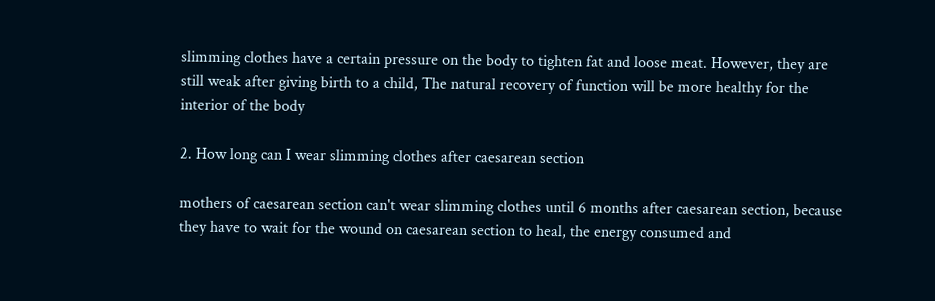slimming clothes have a certain pressure on the body to tighten fat and loose meat. However, they are still weak after giving birth to a child, The natural recovery of function will be more healthy for the interior of the body

2. How long can I wear slimming clothes after caesarean section

mothers of caesarean section can't wear slimming clothes until 6 months after caesarean section, because they have to wait for the wound on caesarean section to heal, the energy consumed and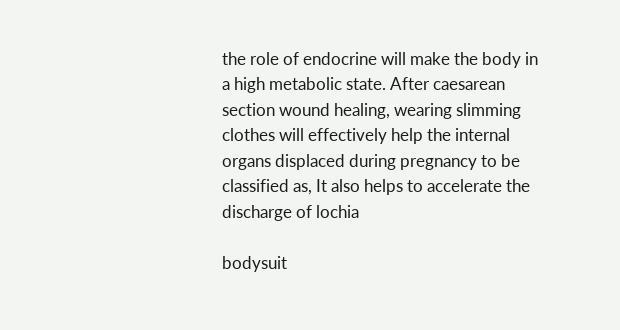the role of endocrine will make the body in a high metabolic state. After caesarean section wound healing, wearing slimming clothes will effectively help the internal organs displaced during pregnancy to be classified as, It also helps to accelerate the discharge of lochia

bodysuit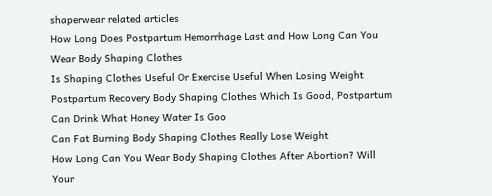shaperwear related articles
How Long Does Postpartum Hemorrhage Last and How Long Can You Wear Body Shaping Clothes
Is Shaping Clothes Useful Or Exercise Useful When Losing Weight
Postpartum Recovery Body Shaping Clothes Which Is Good, Postpartum Can Drink What Honey Water Is Goo
Can Fat Burning Body Shaping Clothes Really Lose Weight
How Long Can You Wear Body Shaping Clothes After Abortion? Will Your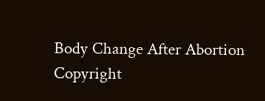Body Change After Abortion
Copyright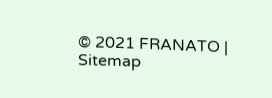© 2021 FRANATO | Sitemap